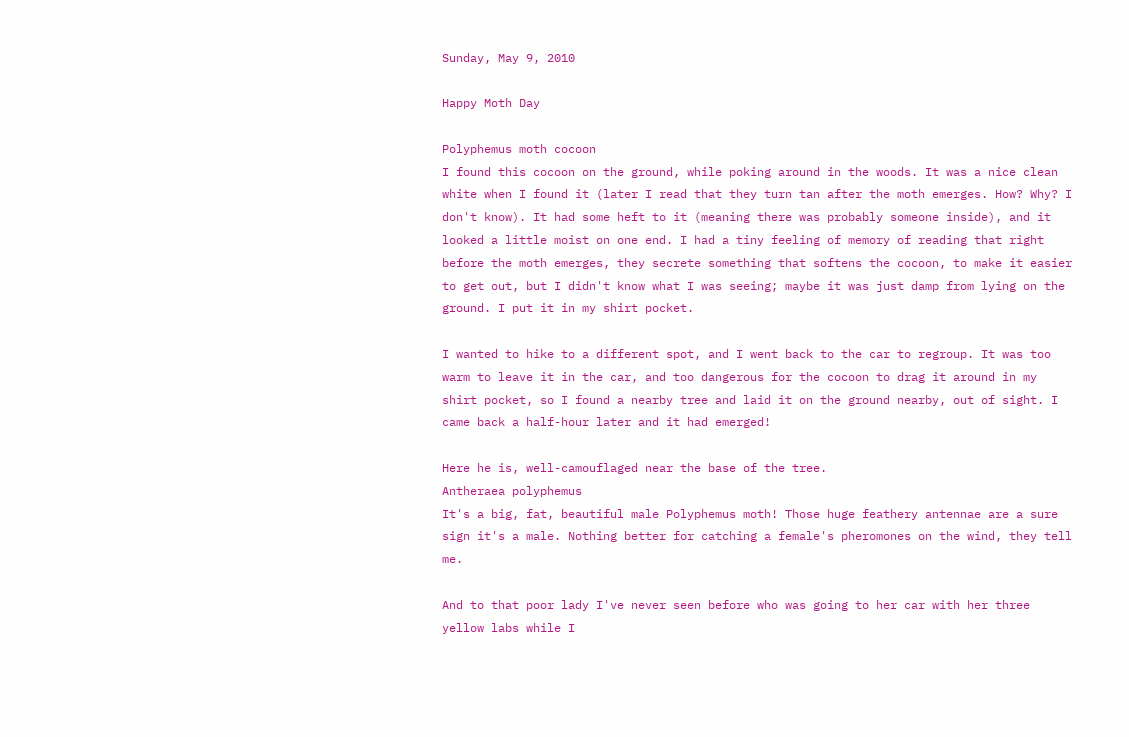Sunday, May 9, 2010

Happy Moth Day

Polyphemus moth cocoon
I found this cocoon on the ground, while poking around in the woods. It was a nice clean white when I found it (later I read that they turn tan after the moth emerges. How? Why? I don't know). It had some heft to it (meaning there was probably someone inside), and it looked a little moist on one end. I had a tiny feeling of memory of reading that right before the moth emerges, they secrete something that softens the cocoon, to make it easier to get out, but I didn't know what I was seeing; maybe it was just damp from lying on the ground. I put it in my shirt pocket.

I wanted to hike to a different spot, and I went back to the car to regroup. It was too warm to leave it in the car, and too dangerous for the cocoon to drag it around in my shirt pocket, so I found a nearby tree and laid it on the ground nearby, out of sight. I came back a half-hour later and it had emerged!

Here he is, well-camouflaged near the base of the tree.
Antheraea polyphemus
It's a big, fat, beautiful male Polyphemus moth! Those huge feathery antennae are a sure sign it's a male. Nothing better for catching a female's pheromones on the wind, they tell me.

And to that poor lady I've never seen before who was going to her car with her three yellow labs while I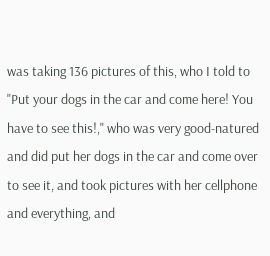was taking 136 pictures of this, who I told to "Put your dogs in the car and come here! You have to see this!," who was very good-natured and did put her dogs in the car and come over to see it, and took pictures with her cellphone and everything, and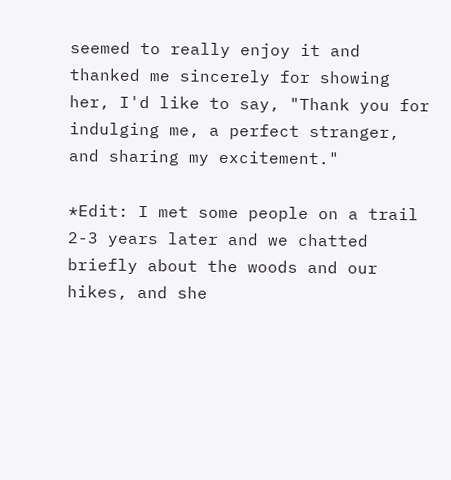seemed to really enjoy it and thanked me sincerely for showing her, I'd like to say, "Thank you for indulging me, a perfect stranger, and sharing my excitement."

*Edit: I met some people on a trail 2-3 years later and we chatted briefly about the woods and our hikes, and she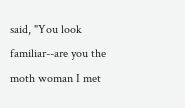said, "You look familiar--are you the moth woman I met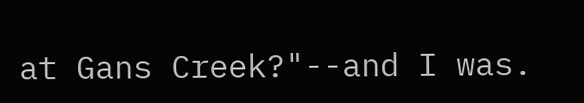at Gans Creek?"--and I was.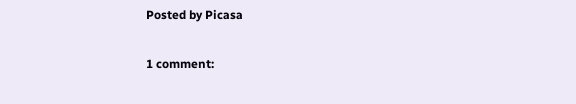Posted by Picasa

1 comment: